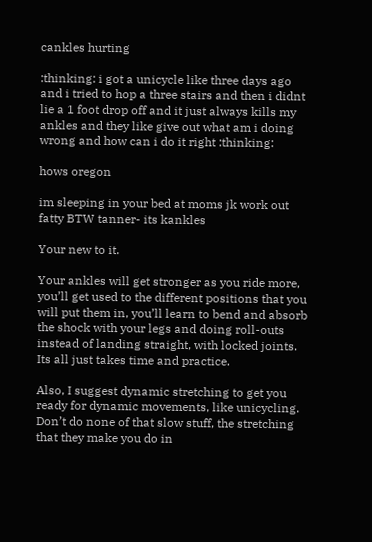cankles hurting

:thinking: i got a unicycle like three days ago and i tried to hop a three stairs and then i didnt lie a 1 foot drop off and it just always kills my ankles and they like give out what am i doing wrong and how can i do it right :thinking:

hows oregon

im sleeping in your bed at moms jk work out fatty BTW tanner- its kankles

Your new to it.

Your ankles will get stronger as you ride more, you’ll get used to the different positions that you will put them in, you’ll learn to bend and absorb the shock with your legs and doing roll-outs instead of landing straight, with locked joints. Its all just takes time and practice.

Also, I suggest dynamic stretching to get you ready for dynamic movements, like unicycling. Don’t do none of that slow stuff, the stretching that they make you do in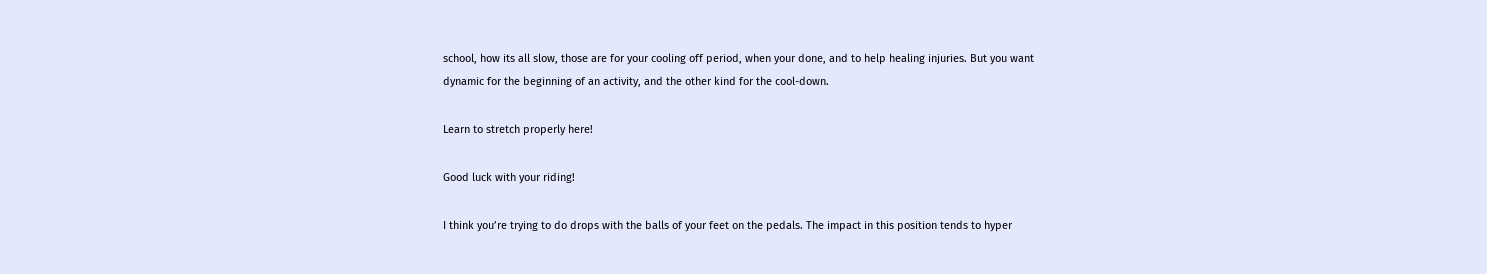school, how its all slow, those are for your cooling off period, when your done, and to help healing injuries. But you want dynamic for the beginning of an activity, and the other kind for the cool-down.

Learn to stretch properly here!

Good luck with your riding!

I think you’re trying to do drops with the balls of your feet on the pedals. The impact in this position tends to hyper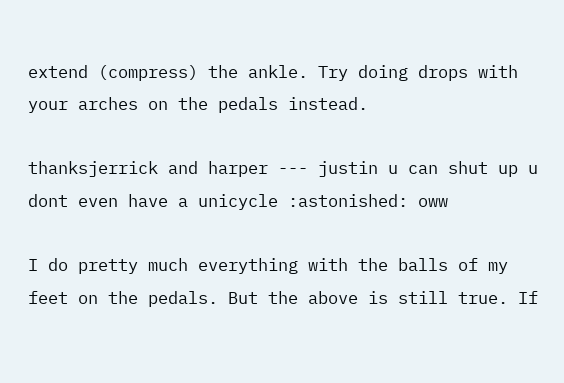extend (compress) the ankle. Try doing drops with your arches on the pedals instead.

thanksjerrick and harper --- justin u can shut up u dont even have a unicycle :astonished: oww

I do pretty much everything with the balls of my feet on the pedals. But the above is still true. If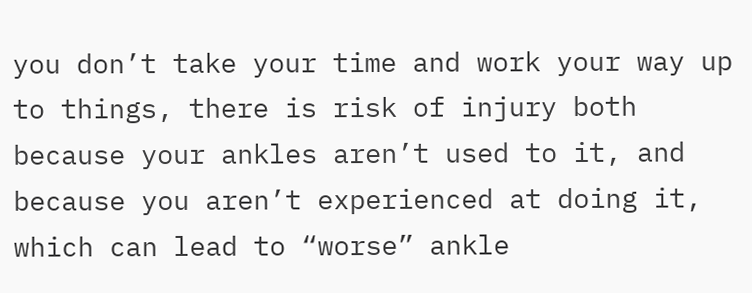you don’t take your time and work your way up to things, there is risk of injury both because your ankles aren’t used to it, and because you aren’t experienced at doing it, which can lead to “worse” ankle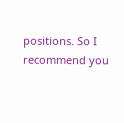positions. So I recommend you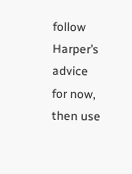follow Harper’s advice for now, then use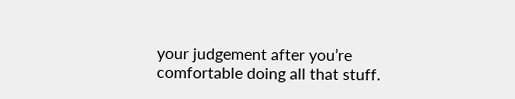your judgement after you’re comfortable doing all that stuff.